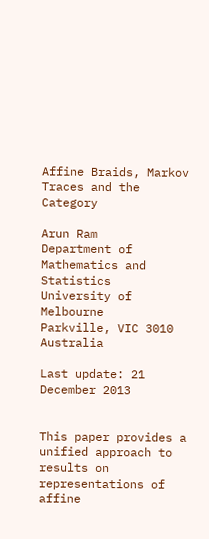Affine Braids, Markov Traces and the Category

Arun Ram
Department of Mathematics and Statistics
University of Melbourne
Parkville, VIC 3010 Australia

Last update: 21 December 2013


This paper provides a unified approach to results on representations of affine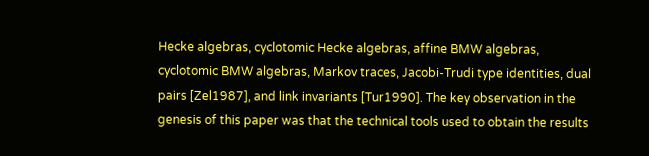Hecke algebras, cyclotomic Hecke algebras, affine BMW algebras, cyclotomic BMW algebras, Markov traces, Jacobi-Trudi type identities, dual pairs [Zel1987], and link invariants [Tur1990]. The key observation in the genesis of this paper was that the technical tools used to obtain the results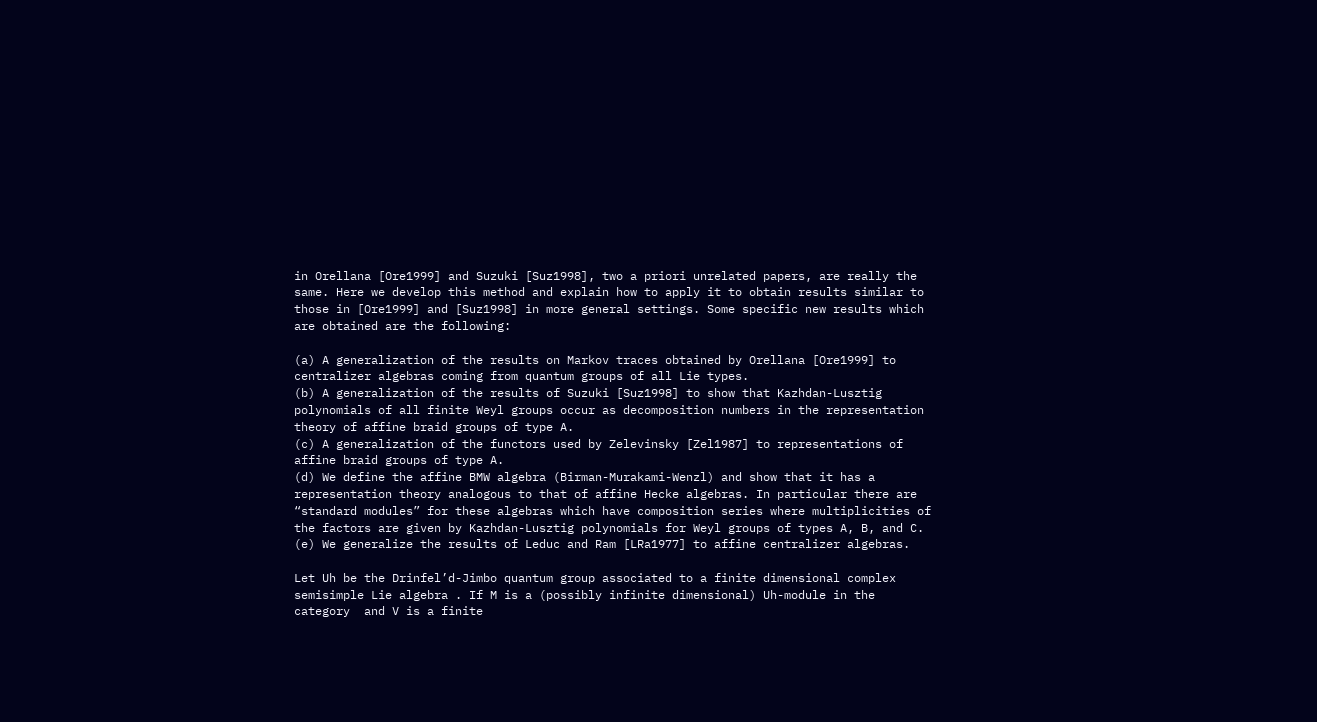in Orellana [Ore1999] and Suzuki [Suz1998], two a priori unrelated papers, are really the same. Here we develop this method and explain how to apply it to obtain results similar to those in [Ore1999] and [Suz1998] in more general settings. Some specific new results which are obtained are the following:

(a) A generalization of the results on Markov traces obtained by Orellana [Ore1999] to centralizer algebras coming from quantum groups of all Lie types.
(b) A generalization of the results of Suzuki [Suz1998] to show that Kazhdan-Lusztig polynomials of all finite Weyl groups occur as decomposition numbers in the representation theory of affine braid groups of type A.
(c) A generalization of the functors used by Zelevinsky [Zel1987] to representations of affine braid groups of type A.
(d) We define the affine BMW algebra (Birman-Murakami-Wenzl) and show that it has a representation theory analogous to that of affine Hecke algebras. In particular there are “standard modules” for these algebras which have composition series where multiplicities of the factors are given by Kazhdan-Lusztig polynomials for Weyl groups of types A, B, and C.
(e) We generalize the results of Leduc and Ram [LRa1977] to affine centralizer algebras.

Let Uh be the Drinfel’d-Jimbo quantum group associated to a finite dimensional complex semisimple Lie algebra . If M is a (possibly infinite dimensional) Uh-module in the category  and V is a finite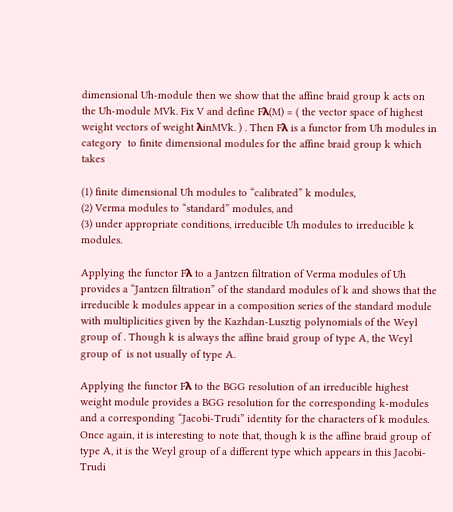dimensional Uh-module then we show that the affine braid group k acts on the Uh-module MVk. Fix V and define Fλ(M) = ( the vector space of highest weight vectors of weight λinMVk. ) . Then Fλ is a functor from Uh modules in category  to finite dimensional modules for the affine braid group k which takes

(1) finite dimensional Uh modules to “calibrated” k modules,
(2) Verma modules to “standard” modules, and
(3) under appropriate conditions, irreducible Uh modules to irreducible k modules.

Applying the functor Fλ to a Jantzen filtration of Verma modules of Uh provides a “Jantzen filtration” of the standard modules of k and shows that the irreducible k modules appear in a composition series of the standard module with multiplicities given by the Kazhdan-Lusztig polynomials of the Weyl group of . Though k is always the affine braid group of type A, the Weyl group of  is not usually of type A.

Applying the functor Fλ to the BGG resolution of an irreducible highest weight module provides a BGG resolution for the corresponding k-modules and a corresponding “Jacobi-Trudi” identity for the characters of k modules. Once again, it is interesting to note that, though k is the affine braid group of type A, it is the Weyl group of a different type which appears in this Jacobi-Trudi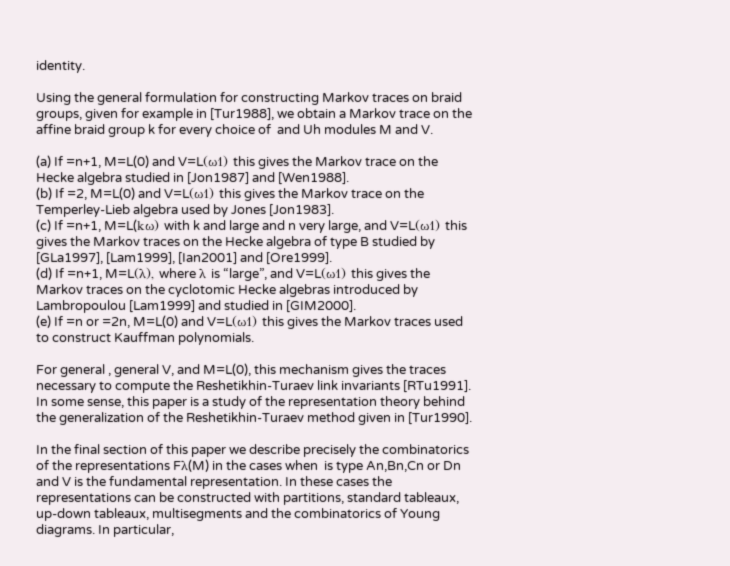identity.

Using the general formulation for constructing Markov traces on braid groups, given for example in [Tur1988], we obtain a Markov trace on the affine braid group k for every choice of  and Uh modules M and V.

(a) If =n+1, M=L(0) and V=L(ω1) this gives the Markov trace on the Hecke algebra studied in [Jon1987] and [Wen1988].
(b) If =2, M=L(0) and V=L(ω1) this gives the Markov trace on the Temperley-Lieb algebra used by Jones [Jon1983].
(c) If =n+1, M=L(kω) with k and large and n very large, and V=L(ω1) this gives the Markov traces on the Hecke algebra of type B studied by [GLa1997], [Lam1999], [Ian2001] and [Ore1999].
(d) If =n+1, M=L(λ), where λ is “large”, and V=L(ω1) this gives the Markov traces on the cyclotomic Hecke algebras introduced by Lambropoulou [Lam1999] and studied in [GIM2000].
(e) If =n or =2n, M=L(0) and V=L(ω1) this gives the Markov traces used to construct Kauffman polynomials.

For general , general V, and M=L(0), this mechanism gives the traces necessary to compute the Reshetikhin-Turaev link invariants [RTu1991]. In some sense, this paper is a study of the representation theory behind the generalization of the Reshetikhin-Turaev method given in [Tur1990].

In the final section of this paper we describe precisely the combinatorics of the representations Fλ(M) in the cases when  is type An,Bn,Cn or Dn and V is the fundamental representation. In these cases the representations can be constructed with partitions, standard tableaux, up-down tableaux, multisegments and the combinatorics of Young diagrams. In particular,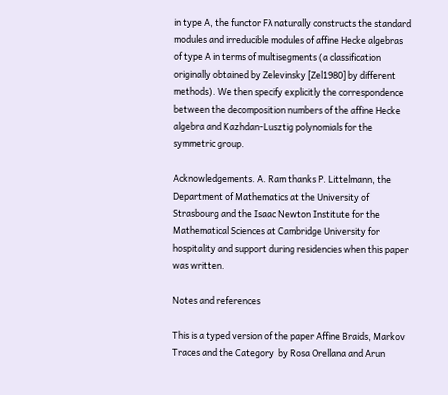in type A, the functor Fλ naturally constructs the standard modules and irreducible modules of affine Hecke algebras of type A in terms of multisegments (a classification originally obtained by Zelevinsky [Zel1980] by different methods). We then specify explicitly the correspondence between the decomposition numbers of the affine Hecke algebra and Kazhdan-Lusztig polynomials for the symmetric group.

Acknowledgements. A. Ram thanks P. Littelmann, the Department of Mathematics at the University of Strasbourg and the Isaac Newton Institute for the Mathematical Sciences at Cambridge University for hospitality and support during residencies when this paper was written.

Notes and references

This is a typed version of the paper Affine Braids, Markov Traces and the Category  by Rosa Orellana and Arun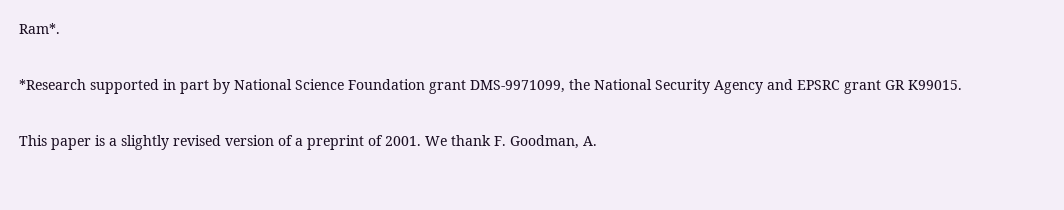Ram*.

*Research supported in part by National Science Foundation grant DMS-9971099, the National Security Agency and EPSRC grant GR K99015.

This paper is a slightly revised version of a preprint of 2001. We thank F. Goodman, A.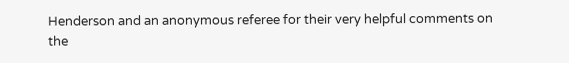Henderson and an anonymous referee for their very helpful comments on the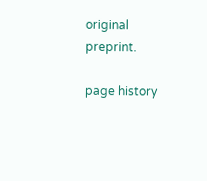original preprint.

page history